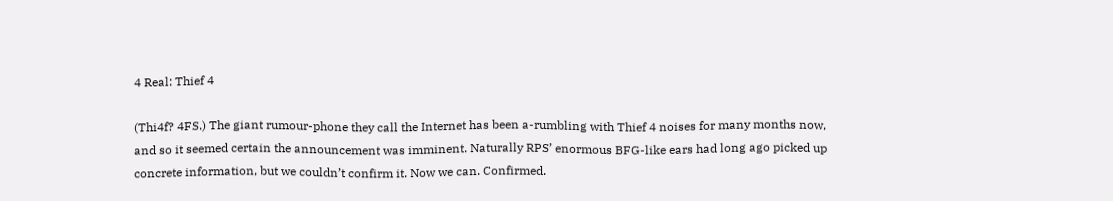4 Real: Thief 4

(Thi4f? 4FS.) The giant rumour-phone they call the Internet has been a-rumbling with Thief 4 noises for many months now, and so it seemed certain the announcement was imminent. Naturally RPS’ enormous BFG-like ears had long ago picked up concrete information, but we couldn’t confirm it. Now we can. Confirmed.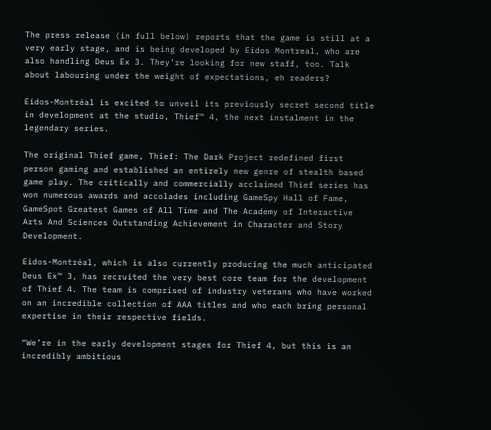The press release (in full below) reports that the game is still at a very early stage, and is being developed by Eidos Montreal, who are also handling Deus Ex 3. They’re looking for new staff, too. Talk about labouring under the weight of expectations, eh readers?

Eidos-Montréal is excited to unveil its previously secret second title in development at the studio, Thief™ 4, the next instalment in the legendary series.

The original Thief game, Thief: The Dark Project redefined first person gaming and established an entirely new genre of stealth based game play. The critically and commercially acclaimed Thief series has won numerous awards and accolades including GameSpy Hall of Fame, GameSpot Greatest Games of All Time and The Academy of Interactive Arts And Sciences Outstanding Achievement in Character and Story Development.

Eidos-Montréal, which is also currently producing the much anticipated Deus Ex™ 3, has recruited the very best core team for the development of Thief 4. The team is comprised of industry veterans who have worked on an incredible collection of AAA titles and who each bring personal expertise in their respective fields.

“We’re in the early development stages for Thief 4, but this is an incredibly ambitious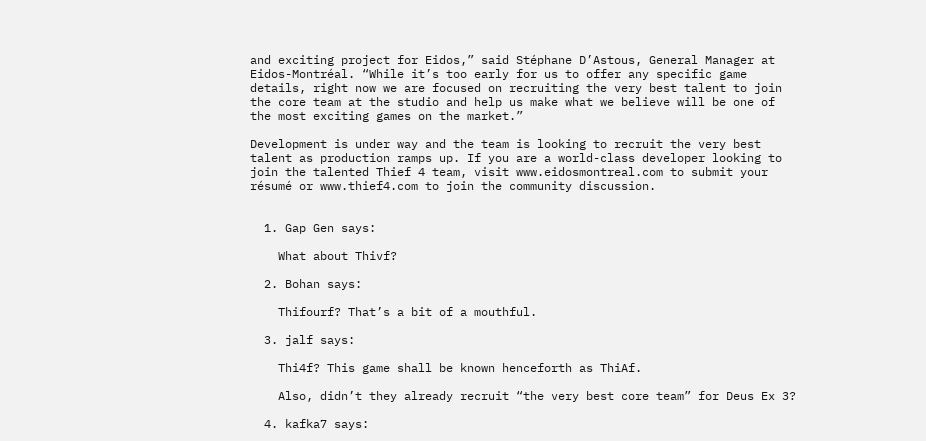and exciting project for Eidos,” said Stéphane D’Astous, General Manager at Eidos-Montréal. “While it’s too early for us to offer any specific game details, right now we are focused on recruiting the very best talent to join the core team at the studio and help us make what we believe will be one of the most exciting games on the market.”

Development is under way and the team is looking to recruit the very best talent as production ramps up. If you are a world-class developer looking to join the talented Thief 4 team, visit www.eidosmontreal.com to submit your résumé or www.thief4.com to join the community discussion.


  1. Gap Gen says:

    What about Thivf?

  2. Bohan says:

    Thifourf? That’s a bit of a mouthful.

  3. jalf says:

    Thi4f? This game shall be known henceforth as ThiAf.

    Also, didn’t they already recruit “the very best core team” for Deus Ex 3?

  4. kafka7 says: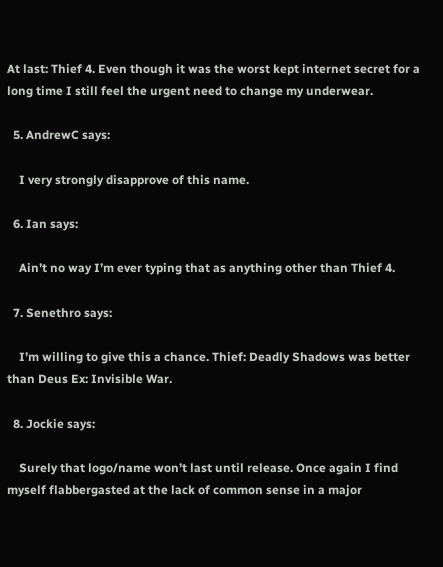At last: Thief 4. Even though it was the worst kept internet secret for a long time I still feel the urgent need to change my underwear.

  5. AndrewC says:

    I very strongly disapprove of this name.

  6. Ian says:

    Ain’t no way I’m ever typing that as anything other than Thief 4.

  7. Senethro says:

    I’m willing to give this a chance. Thief: Deadly Shadows was better than Deus Ex: Invisible War.

  8. Jockie says:

    Surely that logo/name won’t last until release. Once again I find myself flabbergasted at the lack of common sense in a major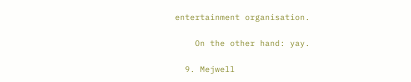entertainment organisation.

    On the other hand: yay.

  9. Mejwell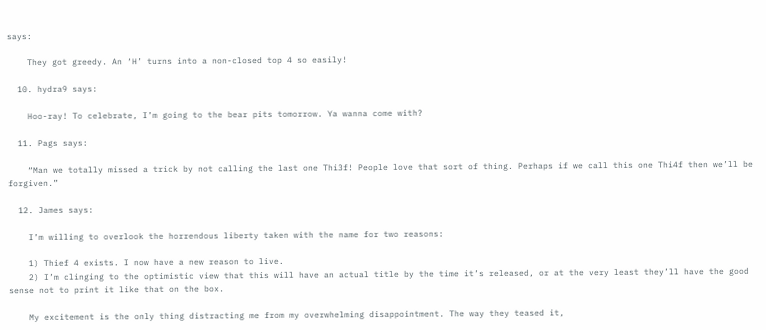says:

    They got greedy. An ‘H’ turns into a non-closed top 4 so easily!

  10. hydra9 says:

    Hoo-ray! To celebrate, I’m going to the bear pits tomorrow. Ya wanna come with?

  11. Pags says:

    “Man we totally missed a trick by not calling the last one Thi3f! People love that sort of thing. Perhaps if we call this one Thi4f then we’ll be forgiven.”

  12. James says:

    I’m willing to overlook the horrendous liberty taken with the name for two reasons:

    1) Thief 4 exists. I now have a new reason to live.
    2) I’m clinging to the optimistic view that this will have an actual title by the time it’s released, or at the very least they’ll have the good sense not to print it like that on the box.

    My excitement is the only thing distracting me from my overwhelming disappointment. The way they teased it,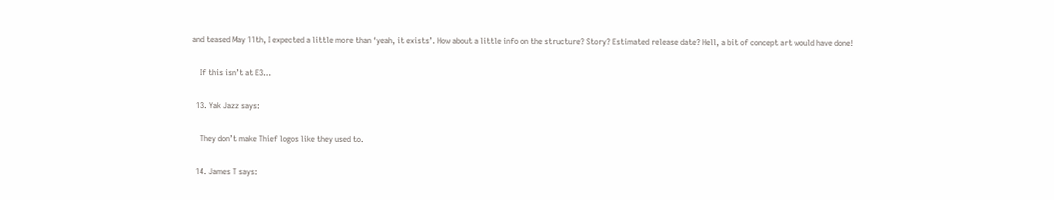and teased May 11th, I expected a little more than ‘yeah, it exists’. How about a little info on the structure? Story? Estimated release date? Hell, a bit of concept art would have done!

    If this isn’t at E3…

  13. Yak Jazz says:

    They don’t make Thief logos like they used to.

  14. James T says: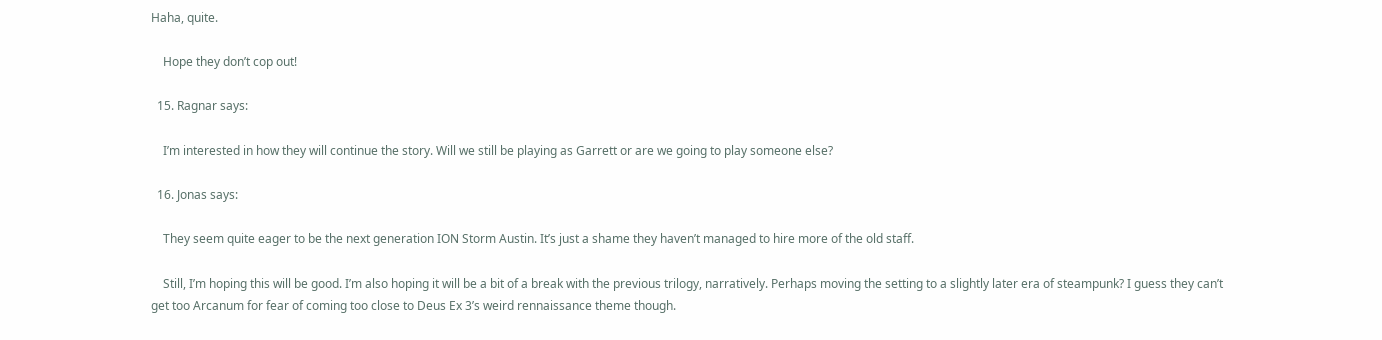Haha, quite.

    Hope they don’t cop out!

  15. Ragnar says:

    I’m interested in how they will continue the story. Will we still be playing as Garrett or are we going to play someone else?

  16. Jonas says:

    They seem quite eager to be the next generation ION Storm Austin. It’s just a shame they haven’t managed to hire more of the old staff.

    Still, I’m hoping this will be good. I’m also hoping it will be a bit of a break with the previous trilogy, narratively. Perhaps moving the setting to a slightly later era of steampunk? I guess they can’t get too Arcanum for fear of coming too close to Deus Ex 3’s weird rennaissance theme though.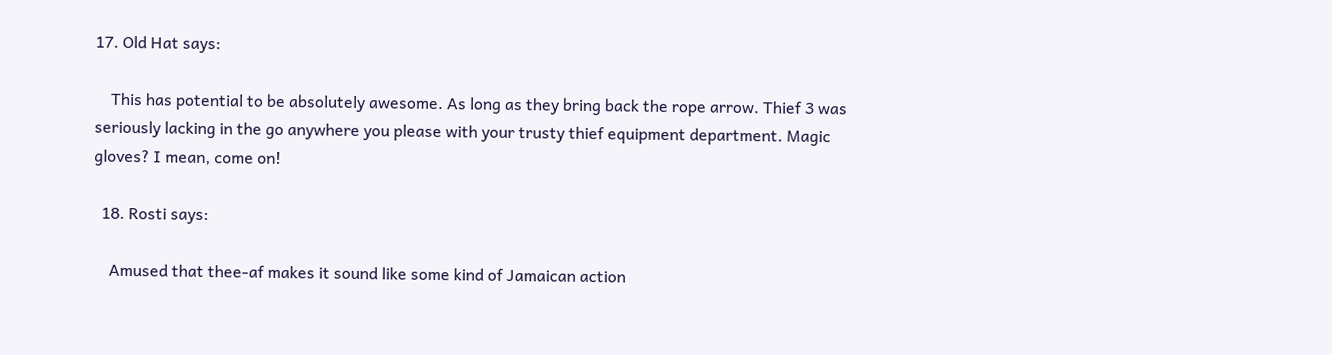17. Old Hat says:

    This has potential to be absolutely awesome. As long as they bring back the rope arrow. Thief 3 was seriously lacking in the go anywhere you please with your trusty thief equipment department. Magic gloves? I mean, come on!

  18. Rosti says:

    Amused that thee-af makes it sound like some kind of Jamaican action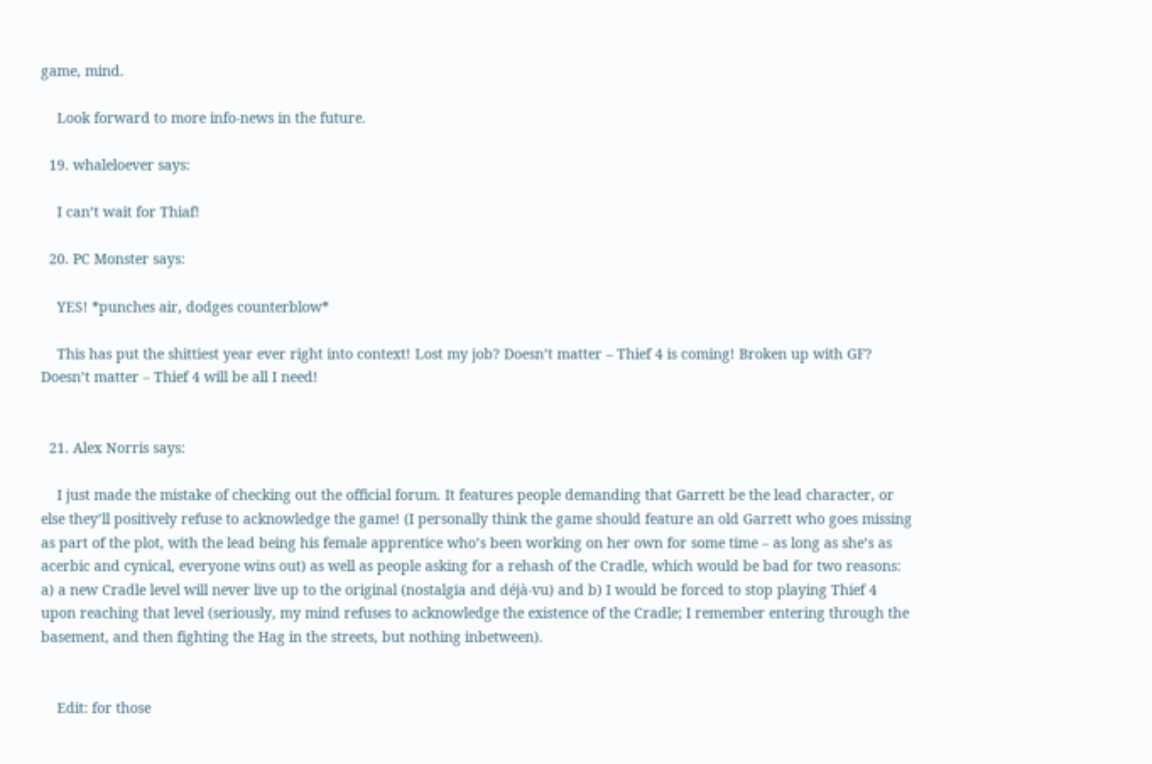game, mind.

    Look forward to more info-news in the future.

  19. whaleloever says:

    I can’t wait for Thiaf!

  20. PC Monster says:

    YES! *punches air, dodges counterblow*

    This has put the shittiest year ever right into context! Lost my job? Doesn’t matter – Thief 4 is coming! Broken up with GF? Doesn’t matter – Thief 4 will be all I need!


  21. Alex Norris says:

    I just made the mistake of checking out the official forum. It features people demanding that Garrett be the lead character, or else they’ll positively refuse to acknowledge the game! (I personally think the game should feature an old Garrett who goes missing as part of the plot, with the lead being his female apprentice who’s been working on her own for some time – as long as she’s as acerbic and cynical, everyone wins out) as well as people asking for a rehash of the Cradle, which would be bad for two reasons: a) a new Cradle level will never live up to the original (nostalgia and déjà-vu) and b) I would be forced to stop playing Thief 4 upon reaching that level (seriously, my mind refuses to acknowledge the existence of the Cradle; I remember entering through the basement, and then fighting the Hag in the streets, but nothing inbetween).


    Edit: for those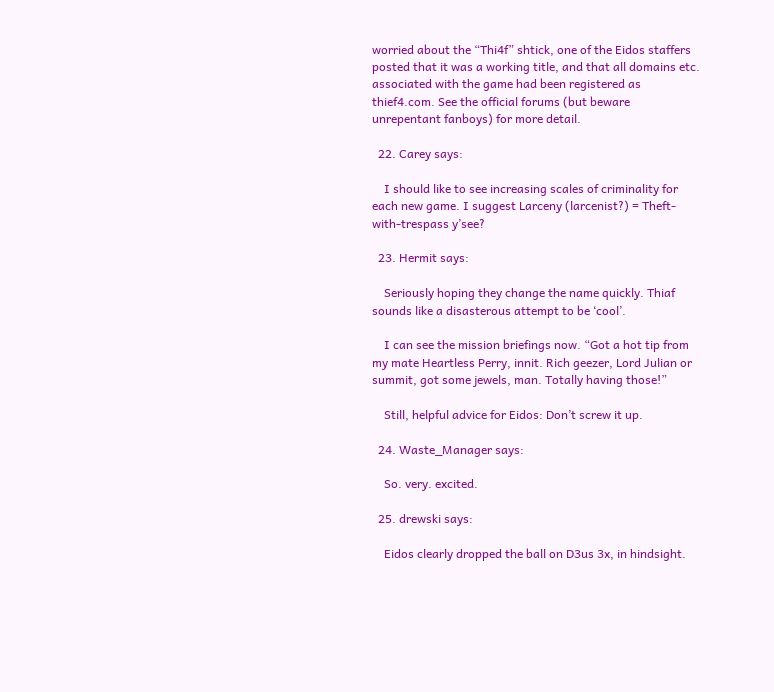worried about the “Thi4f” shtick, one of the Eidos staffers posted that it was a working title, and that all domains etc. associated with the game had been registered as thief4.com. See the official forums (but beware unrepentant fanboys) for more detail.

  22. Carey says:

    I should like to see increasing scales of criminality for each new game. I suggest Larceny (larcenist?) = Theft-with-trespass y’see?

  23. Hermit says:

    Seriously hoping they change the name quickly. Thiaf sounds like a disasterous attempt to be ‘cool’.

    I can see the mission briefings now. “Got a hot tip from my mate Heartless Perry, innit. Rich geezer, Lord Julian or summit, got some jewels, man. Totally having those!”

    Still, helpful advice for Eidos: Don’t screw it up.

  24. Waste_Manager says:

    So. very. excited.

  25. drewski says:

    Eidos clearly dropped the ball on D3us 3x, in hindsight.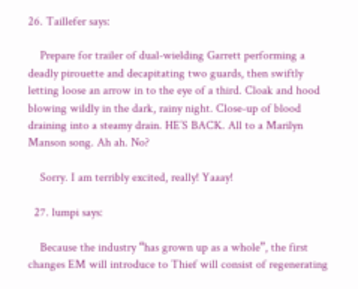26. Taillefer says:

    Prepare for trailer of dual-wielding Garrett performing a deadly pirouette and decapitating two guards, then swiftly letting loose an arrow in to the eye of a third. Cloak and hood blowing wildly in the dark, rainy night. Close-up of blood draining into a steamy drain. HE’S BACK. All to a Marilyn Manson song. Ah ah. No?

    Sorry. I am terribly excited, really! Yaaay!

  27. lumpi says:

    Because the industry “has grown up as a whole”, the first changes EM will introduce to Thief will consist of regenerating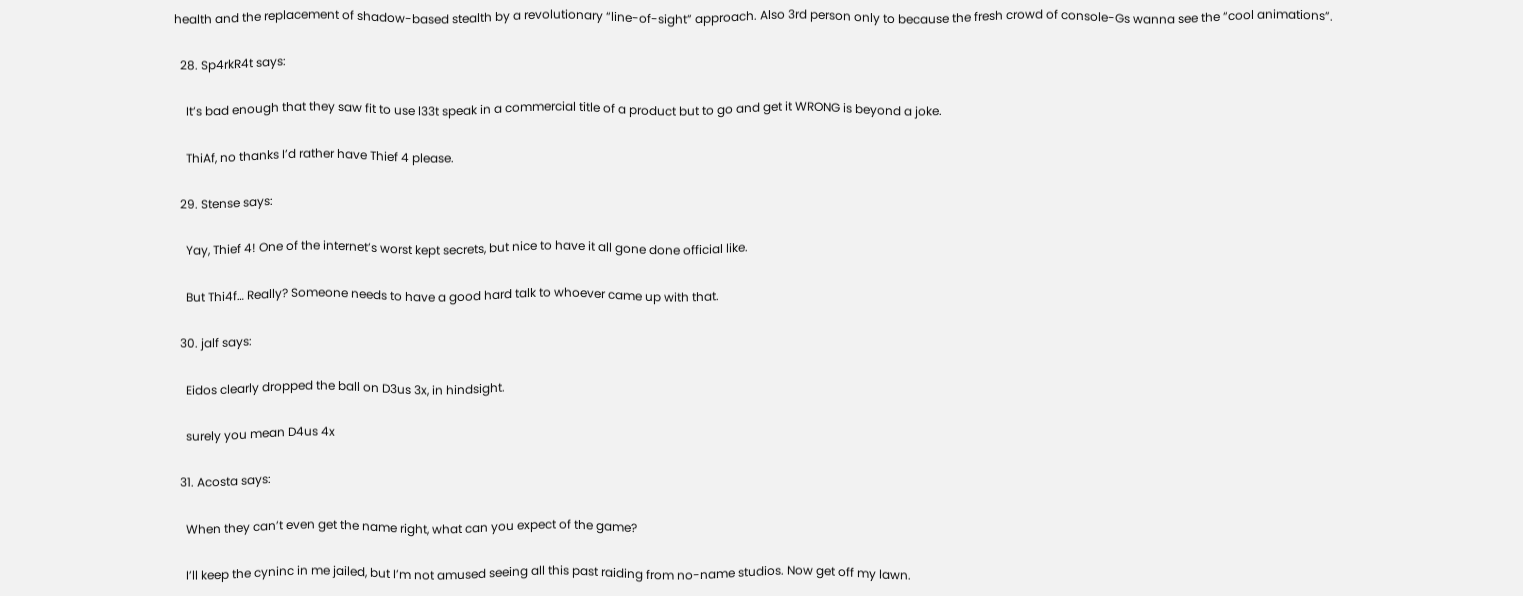health and the replacement of shadow-based stealth by a revolutionary “line-of-sight” approach. Also 3rd person only to because the fresh crowd of console-Gs wanna see the “cool animations”.

  28. Sp4rkR4t says:

    It’s bad enough that they saw fit to use l33t speak in a commercial title of a product but to go and get it WRONG is beyond a joke.

    ThiAf, no thanks I’d rather have Thief 4 please.

  29. Stense says:

    Yay, Thief 4! One of the internet’s worst kept secrets, but nice to have it all gone done official like.

    But Thi4f… Really? Someone needs to have a good hard talk to whoever came up with that.

  30. jalf says:

    Eidos clearly dropped the ball on D3us 3x, in hindsight.

    surely you mean D4us 4x

  31. Acosta says:

    When they can’t even get the name right, what can you expect of the game?

    I’ll keep the cyninc in me jailed, but I’m not amused seeing all this past raiding from no-name studios. Now get off my lawn.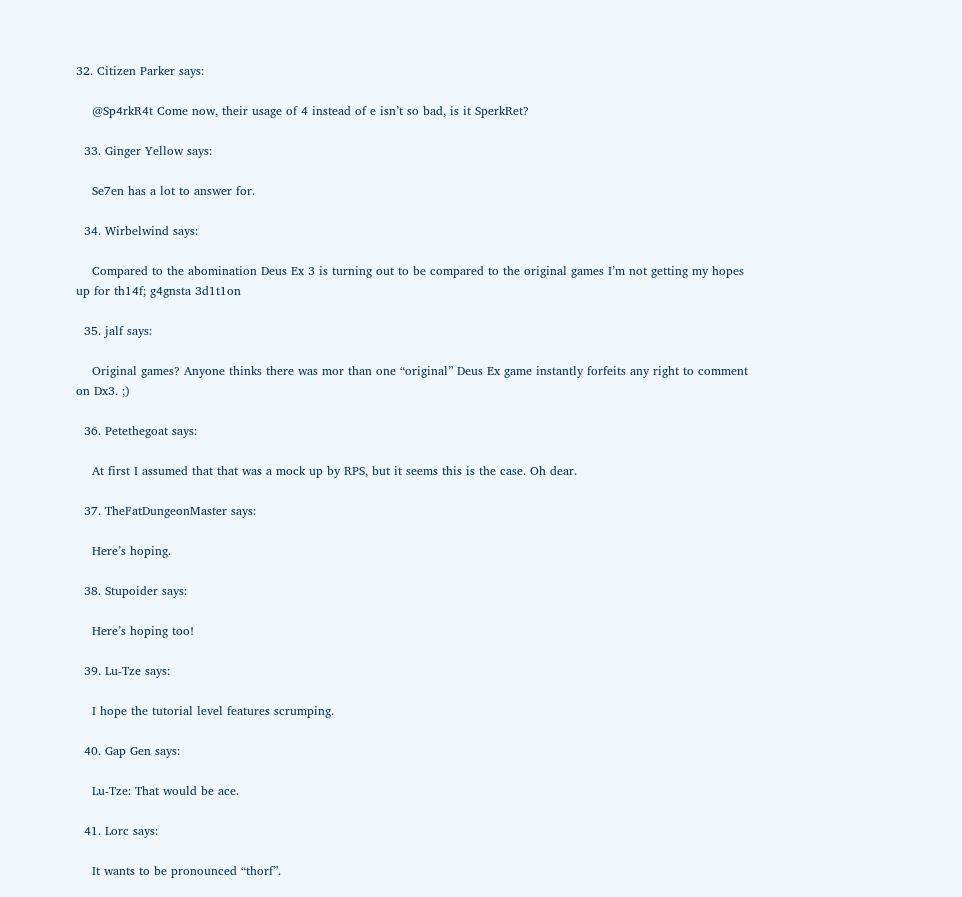32. Citizen Parker says:

    @Sp4rkR4t Come now, their usage of 4 instead of e isn’t so bad, is it SperkRet?

  33. Ginger Yellow says:

    Se7en has a lot to answer for.

  34. Wirbelwind says:

    Compared to the abomination Deus Ex 3 is turning out to be compared to the original games I’m not getting my hopes up for th14f; g4gnsta 3d1t1on

  35. jalf says:

    Original games? Anyone thinks there was mor than one “original” Deus Ex game instantly forfeits any right to comment on Dx3. ;)

  36. Petethegoat says:

    At first I assumed that that was a mock up by RPS, but it seems this is the case. Oh dear.

  37. TheFatDungeonMaster says:

    Here’s hoping.

  38. Stupoider says:

    Here’s hoping too!

  39. Lu-Tze says:

    I hope the tutorial level features scrumping.

  40. Gap Gen says:

    Lu-Tze: That would be ace.

  41. Lorc says:

    It wants to be pronounced “thorf”.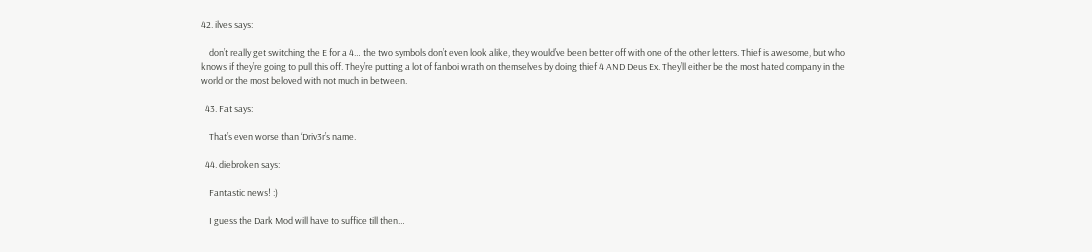42. ilves says:

    don’t really get switching the E for a 4… the two symbols don’t even look alike, they would’ve been better off with one of the other letters. Thief is awesome, but who knows if they’re going to pull this off. They’re putting a lot of fanboi wrath on themselves by doing thief 4 AND Deus Ex. They’ll either be the most hated company in the world or the most beloved with not much in between.

  43. Fat says:

    That’s even worse than ‘Driv3r’s name.

  44. diebroken says:

    Fantastic news! :)

    I guess the Dark Mod will have to suffice till then…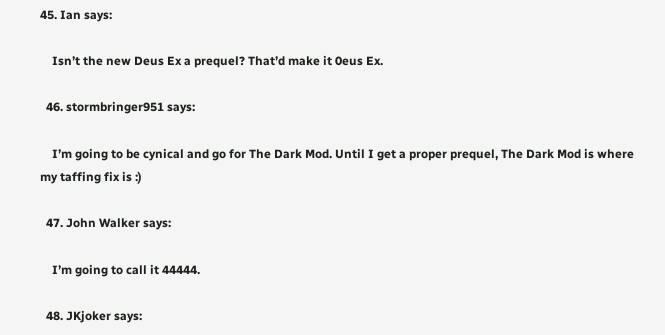45. Ian says:

    Isn’t the new Deus Ex a prequel? That’d make it 0eus Ex.

  46. stormbringer951 says:

    I’m going to be cynical and go for The Dark Mod. Until I get a proper prequel, The Dark Mod is where my taffing fix is :)

  47. John Walker says:

    I’m going to call it 44444.

  48. JKjoker says: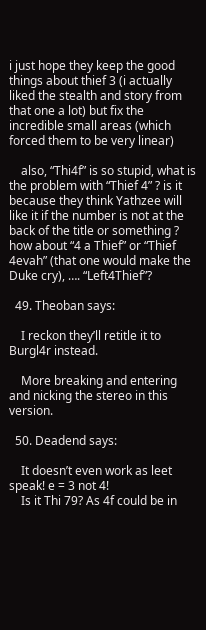i just hope they keep the good things about thief 3 (i actually liked the stealth and story from that one a lot) but fix the incredible small areas (which forced them to be very linear)

    also, “Thi4f” is so stupid, what is the problem with “Thief 4” ? is it because they think Yathzee will like it if the number is not at the back of the title or something ? how about “4 a Thief” or “Thief 4evah” (that one would make the Duke cry), …. “Left4Thief”?

  49. Theoban says:

    I reckon they’ll retitle it to Burgl4r instead.

    More breaking and entering and nicking the stereo in this version.

  50. Deadend says:

    It doesn’t even work as leet speak! e = 3 not 4!
    Is it Thi 79? As 4f could be in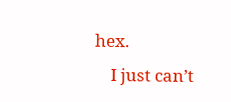hex.
    I just can’t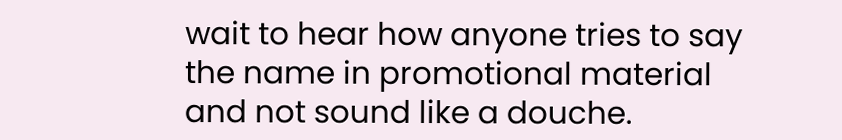wait to hear how anyone tries to say the name in promotional material and not sound like a douche.